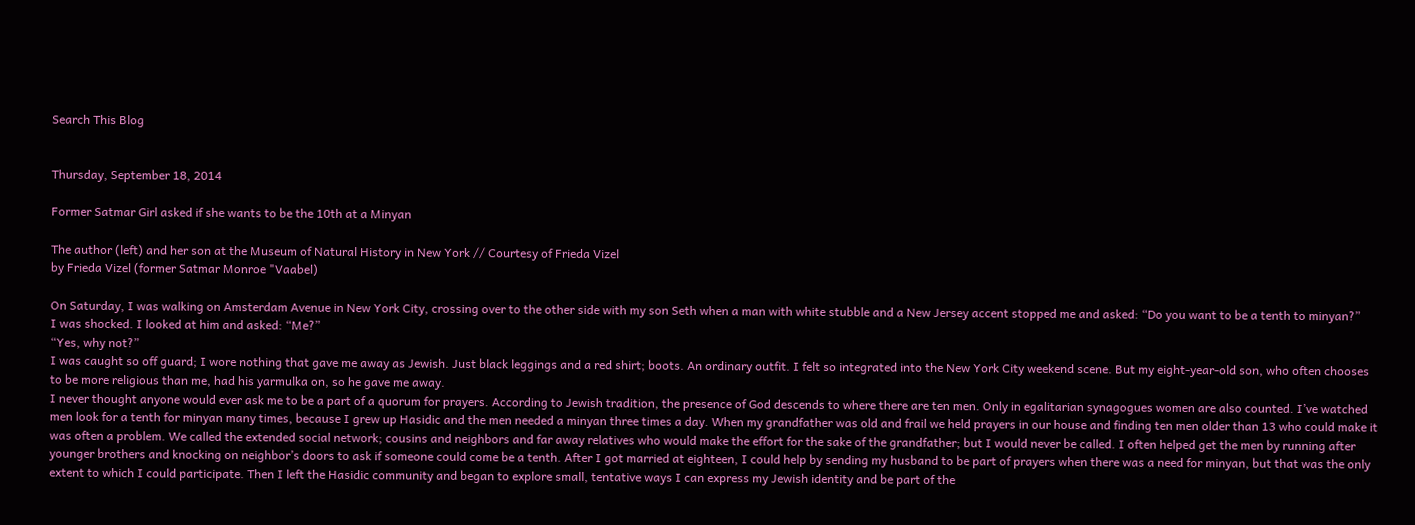Search This Blog


Thursday, September 18, 2014

Former Satmar Girl asked if she wants to be the 10th at a Minyan

The author (left) and her son at the Museum of Natural History in New York // Courtesy of Frieda Vizel
by Frieda Vizel (former Satmar Monroe "Vaabel)

On Saturday, I was walking on Amsterdam Avenue in New York City, crossing over to the other side with my son Seth when a man with white stubble and a New Jersey accent stopped me and asked: “Do you want to be a tenth to minyan?”
I was shocked. I looked at him and asked: “Me?”
“Yes, why not?”
I was caught so off guard; I wore nothing that gave me away as Jewish. Just black leggings and a red shirt; boots. An ordinary outfit. I felt so integrated into the New York City weekend scene. But my eight-year-old son, who often chooses to be more religious than me, had his yarmulka on, so he gave me away.
I never thought anyone would ever ask me to be a part of a quorum for prayers. According to Jewish tradition, the presence of God descends to where there are ten men. Only in egalitarian synagogues women are also counted. I’ve watched men look for a tenth for minyan many times, because I grew up Hasidic and the men needed a minyan three times a day. When my grandfather was old and frail we held prayers in our house and finding ten men older than 13 who could make it was often a problem. We called the extended social network; cousins and neighbors and far away relatives who would make the effort for the sake of the grandfather; but I would never be called. I often helped get the men by running after younger brothers and knocking on neighbor’s doors to ask if someone could come be a tenth. After I got married at eighteen, I could help by sending my husband to be part of prayers when there was a need for minyan, but that was the only extent to which I could participate. Then I left the Hasidic community and began to explore small, tentative ways I can express my Jewish identity and be part of the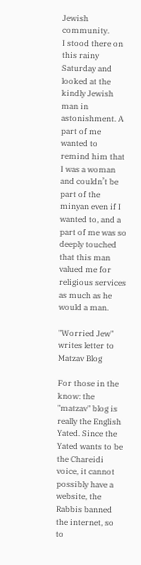Jewish community.
I stood there on this rainy Saturday and looked at the kindly Jewish man in astonishment. A part of me wanted to remind him that I was a woman and couldn’t be part of the minyan even if I wanted to, and a part of me was so deeply touched that this man valued me for religious services as much as he would a man.

"Worried Jew" writes letter to Matzav Blog

For those in the know: the "matzav" blog is really the English Yated. Since the Yated wants to be the Chareidi voice, it cannot possibly have a website, the Rabbis banned the internet, so to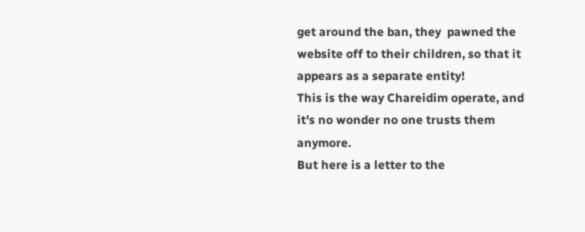get around the ban, they  pawned the website off to their children, so that it appears as a separate entity!
This is the way Chareidim operate, and it's no wonder no one trusts them anymore.
But here is a letter to the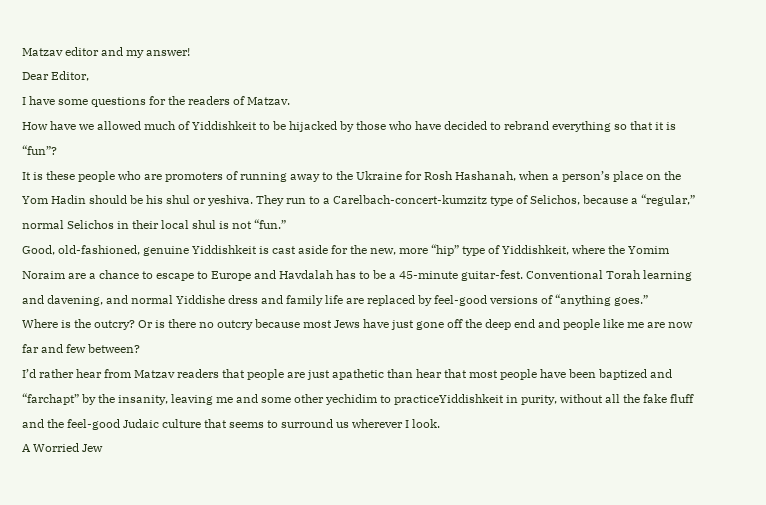Matzav editor and my answer!
Dear Editor,
I have some questions for the readers of Matzav.
How have we allowed much of Yiddishkeit to be hijacked by those who have decided to rebrand everything so that it is “fun”?
It is these people who are promoters of running away to the Ukraine for Rosh Hashanah, when a person’s place on the Yom Hadin should be his shul or yeshiva. They run to a Carelbach-concert-kumzitz type of Selichos, because a “regular,” normal Selichos in their local shul is not “fun.”
Good, old-fashioned, genuine Yiddishkeit is cast aside for the new, more “hip” type of Yiddishkeit, where the Yomim Noraim are a chance to escape to Europe and Havdalah has to be a 45-minute guitar-fest. Conventional Torah learning and davening, and normal Yiddishe dress and family life are replaced by feel-good versions of “anything goes.”
Where is the outcry? Or is there no outcry because most Jews have just gone off the deep end and people like me are now far and few between?
I’d rather hear from Matzav readers that people are just apathetic than hear that most people have been baptized and “farchapt” by the insanity, leaving me and some other yechidim to practiceYiddishkeit in purity, without all the fake fluff and the feel-good Judaic culture that seems to surround us wherever I look.
A Worried Jew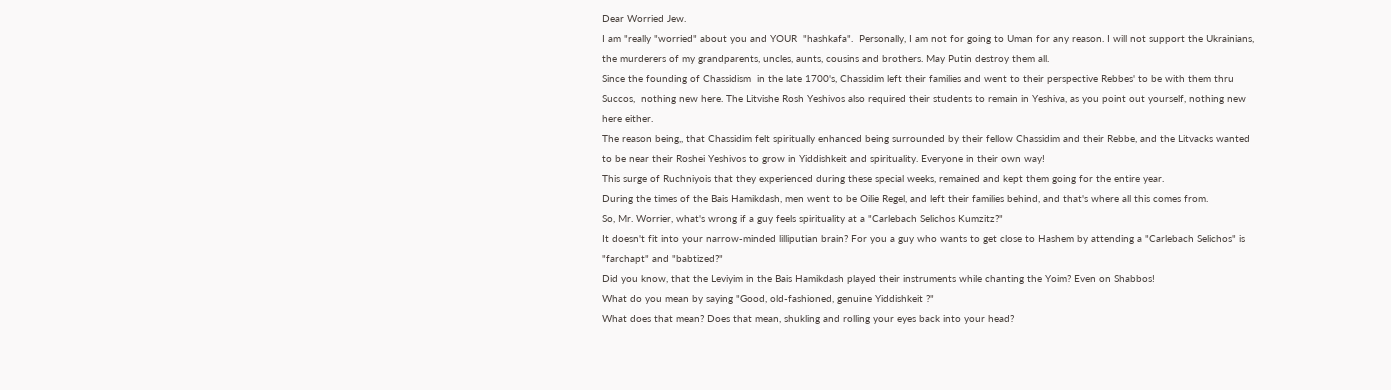Dear Worried Jew.
I am "really "worried" about you and YOUR  "hashkafa".  Personally, I am not for going to Uman for any reason. I will not support the Ukrainians, the murderers of my grandparents, uncles, aunts, cousins and brothers. May Putin destroy them all.
Since the founding of Chassidism  in the late 1700's, Chassidim left their families and went to their perspective Rebbes' to be with them thru Succos,  nothing new here. The Litvishe Rosh Yeshivos also required their students to remain in Yeshiva, as you point out yourself, nothing new here either.
The reason being,, that Chassidim felt spiritually enhanced being surrounded by their fellow Chassidim and their Rebbe, and the Litvacks wanted to be near their Roshei Yeshivos to grow in Yiddishkeit and spirituality. Everyone in their own way!
This surge of Ruchniyois that they experienced during these special weeks, remained and kept them going for the entire year.
During the times of the Bais Hamikdash, men went to be Oilie Regel, and left their families behind, and that's where all this comes from.
So, Mr. Worrier, what's wrong if a guy feels spirituality at a "Carlebach Selichos Kumzitz?"
It doesn't fit into your narrow-minded lilliputian brain? For you a guy who wants to get close to Hashem by attending a "Carlebach Selichos" is "farchapt" and "babtized?"
Did you know, that the Leviyim in the Bais Hamikdash played their instruments while chanting the Yoim? Even on Shabbos!
What do you mean by saying "Good, old-fashioned, genuine Yiddishkeit ?"
What does that mean? Does that mean, shukling and rolling your eyes back into your head?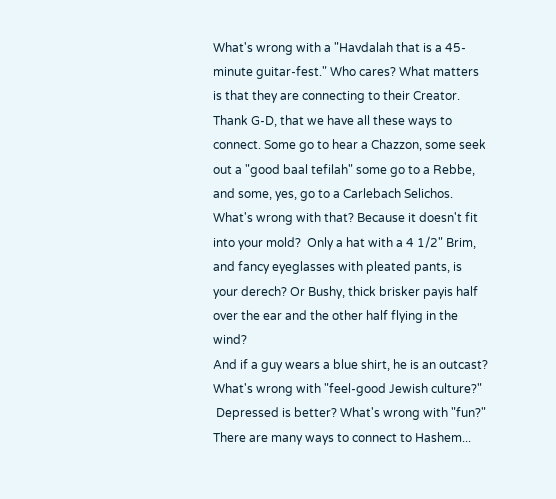What's wrong with a "Havdalah that is a 45-minute guitar-fest." Who cares? What matters is that they are connecting to their Creator.
Thank G-D, that we have all these ways to connect. Some go to hear a Chazzon, some seek out a "good baal tefilah" some go to a Rebbe, and some, yes, go to a Carlebach Selichos. What's wrong with that? Because it doesn't fit into your mold?  Only a hat with a 4 1/2" Brim, and fancy eyeglasses with pleated pants, is your derech? Or Bushy, thick brisker payis half over the ear and the other half flying in the wind?
And if a guy wears a blue shirt, he is an outcast?
What's wrong with "feel-good Jewish culture?"
 Depressed is better? What's wrong with "fun?"
There are many ways to connect to Hashem...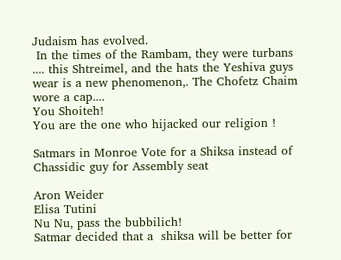Judaism has evolved.
 In the times of the Rambam, they were turbans .... this Shtreimel, and the hats the Yeshiva guys wear is a new phenomenon,. The Chofetz Chaim wore a cap....
You Shoiteh!
You are the one who hijacked our religion !

Satmars in Monroe Vote for a Shiksa instead of Chassidic guy for Assembly seat

Aron Weider
Elisa Tutini
Nu Nu, pass the bubbilich!
Satmar decided that a  shiksa will be better for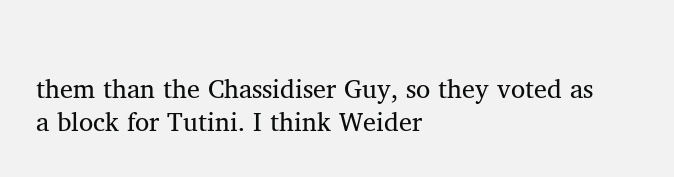them than the Chassidiser Guy, so they voted as a block for Tutini. I think Weider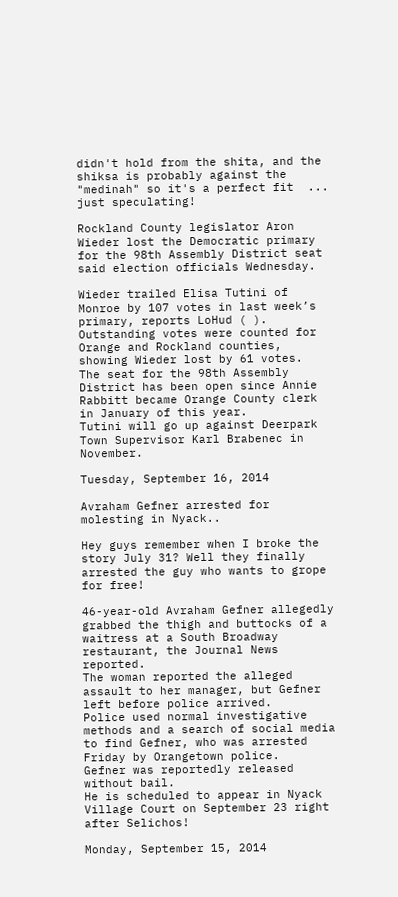didn't hold from the shita, and the shiksa is probably against the "medinah" so it's a perfect fit  ... just speculating!

Rockland County legislator Aron Wieder lost the Democratic primary for the 98th Assembly District seat said election officials Wednesday.

Wieder trailed Elisa Tutini of Monroe by 107 votes in last week’s primary, reports LoHud ( ).
Outstanding votes were counted for Orange and Rockland counties, showing Wieder lost by 61 votes.
The seat for the 98th Assembly District has been open since Annie Rabbitt became Orange County clerk in January of this year.
Tutini will go up against Deerpark Town Supervisor Karl Brabenec in November.

Tuesday, September 16, 2014

Avraham Gefner arrested for molesting in Nyack..

Hey guys remember when I broke the story July 31? Well they finally arrested the guy who wants to grope for free!

46-year-old Avraham Gefner allegedly grabbed the thigh and buttocks of a waitress at a South Broadway restaurant, the Journal News reported.
The woman reported the alleged assault to her manager, but Gefner left before police arrived.
Police used normal investigative methods and a search of social media to find Gefner, who was arrested Friday by Orangetown police.
Gefner was reportedly released without bail.
He is scheduled to appear in Nyack Village Court on September 23 right after Selichos!

Monday, September 15, 2014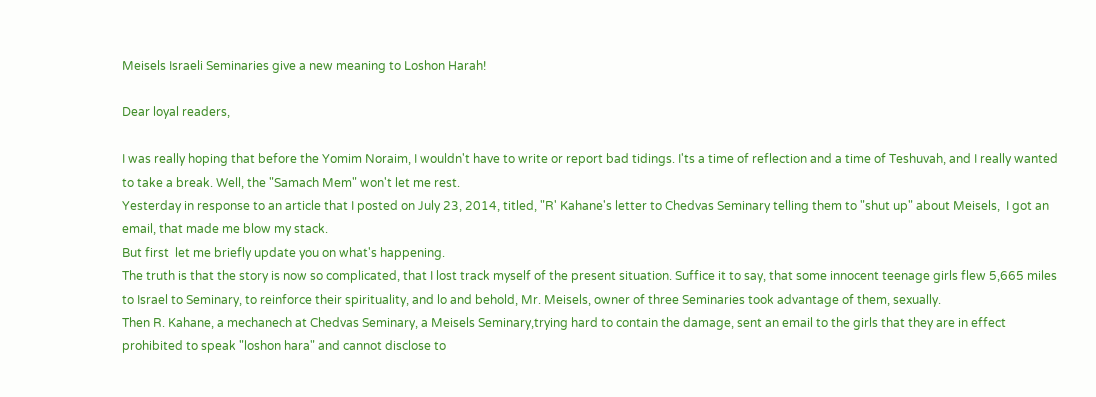Meisels Israeli Seminaries give a new meaning to Loshon Harah!

Dear loyal readers,

I was really hoping that before the Yomim Noraim, I wouldn't have to write or report bad tidings. I'ts a time of reflection and a time of Teshuvah, and I really wanted to take a break. Well, the "Samach Mem" won't let me rest.
Yesterday in response to an article that I posted on July 23, 2014, titled, "R' Kahane's letter to Chedvas Seminary telling them to "shut up" about Meisels,  I got an email, that made me blow my stack.
But first  let me briefly update you on what's happening.
The truth is that the story is now so complicated, that I lost track myself of the present situation. Suffice it to say, that some innocent teenage girls flew 5,665 miles  to Israel to Seminary, to reinforce their spirituality, and lo and behold, Mr. Meisels, owner of three Seminaries took advantage of them, sexually.
Then R. Kahane, a mechanech at Chedvas Seminary, a Meisels Seminary,trying hard to contain the damage, sent an email to the girls that they are in effect prohibited to speak "loshon hara" and cannot disclose to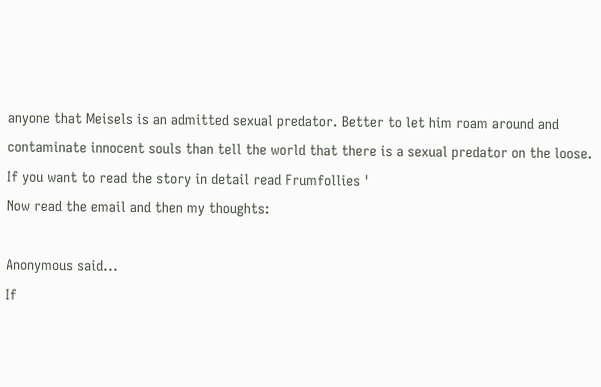anyone that Meisels is an admitted sexual predator. Better to let him roam around and contaminate innocent souls than tell the world that there is a sexual predator on the loose.
If you want to read the story in detail read Frumfollies '
Now read the email and then my thoughts:

Anonymous said...
If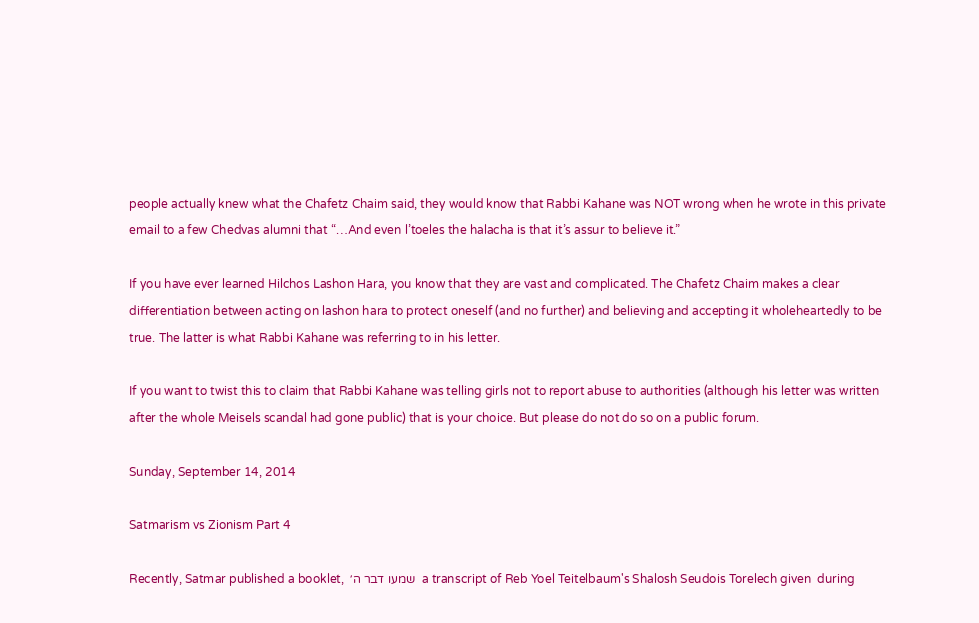people actually knew what the Chafetz Chaim said, they would know that Rabbi Kahane was NOT wrong when he wrote in this private email to a few Chedvas alumni that “…And even l’toeles the halacha is that it’s assur to believe it.”

If you have ever learned Hilchos Lashon Hara, you know that they are vast and complicated. The Chafetz Chaim makes a clear differentiation between acting on lashon hara to protect oneself (and no further) and believing and accepting it wholeheartedly to be true. The latter is what Rabbi Kahane was referring to in his letter.

If you want to twist this to claim that Rabbi Kahane was telling girls not to report abuse to authorities (although his letter was written after the whole Meisels scandal had gone public) that is your choice. But please do not do so on a public forum.

Sunday, September 14, 2014

Satmarism vs Zionism Part 4

Recently, Satmar published a booklet,  שמעו דבר ה׳  a transcript of Reb Yoel Teitelbaum's Shalosh Seudois Torelech given  during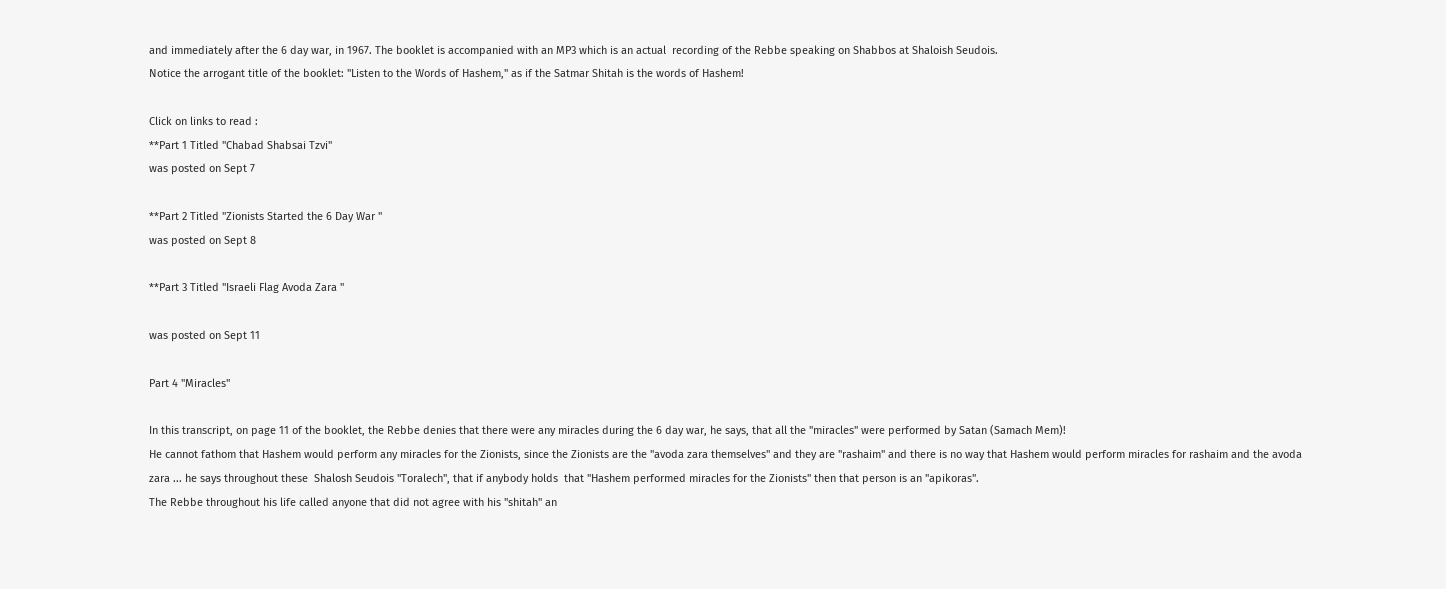and immediately after the 6 day war, in 1967. The booklet is accompanied with an MP3 which is an actual  recording of the Rebbe speaking on Shabbos at Shaloish Seudois.
Notice the arrogant title of the booklet: "Listen to the Words of Hashem," as if the Satmar Shitah is the words of Hashem!

Click on links to read :
**Part 1 Titled "Chabad Shabsai Tzvi"
was posted on Sept 7

**Part 2 Titled "Zionists Started the 6 Day War "
was posted on Sept 8

**Part 3 Titled "Israeli Flag Avoda Zara "

was posted on Sept 11

Part 4 "Miracles"

In this transcript, on page 11 of the booklet, the Rebbe denies that there were any miracles during the 6 day war, he says, that all the "miracles" were performed by Satan (Samach Mem)!
He cannot fathom that Hashem would perform any miracles for the Zionists, since the Zionists are the "avoda zara themselves" and they are "rashaim" and there is no way that Hashem would perform miracles for rashaim and the avoda zara ... he says throughout these  Shalosh Seudois "Toralech", that if anybody holds  that "Hashem performed miracles for the Zionists" then that person is an "apikoras".
The Rebbe throughout his life called anyone that did not agree with his "shitah" an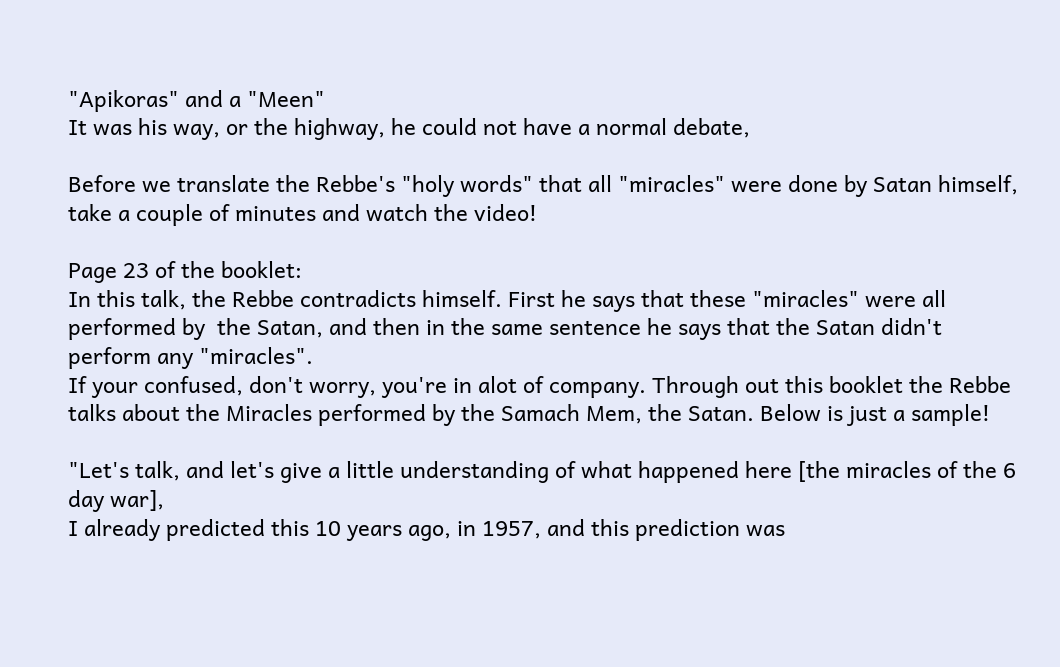"Apikoras" and a "Meen"
It was his way, or the highway, he could not have a normal debate,

Before we translate the Rebbe's "holy words" that all "miracles" were done by Satan himself, take a couple of minutes and watch the video!

Page 23 of the booklet:
In this talk, the Rebbe contradicts himself. First he says that these "miracles" were all performed by  the Satan, and then in the same sentence he says that the Satan didn't perform any "miracles".
If your confused, don't worry, you're in alot of company. Through out this booklet the Rebbe talks about the Miracles performed by the Samach Mem, the Satan. Below is just a sample!

"Let's talk, and let's give a little understanding of what happened here [the miracles of the 6 day war],
I already predicted this 10 years ago, in 1957, and this prediction was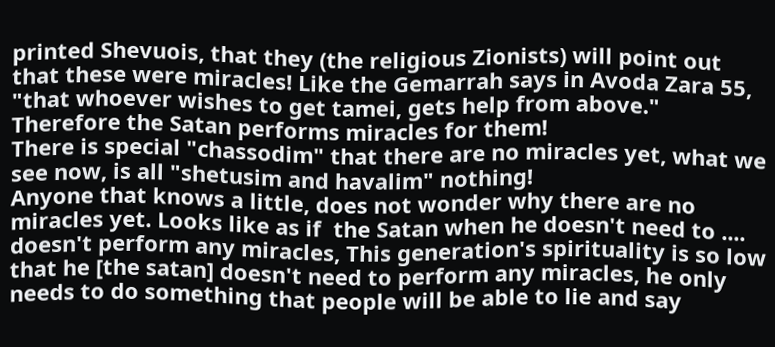printed Shevuois, that they (the religious Zionists) will point out that these were miracles! Like the Gemarrah says in Avoda Zara 55, "that whoever wishes to get tamei, gets help from above."
Therefore the Satan performs miracles for them!
There is special "chassodim" that there are no miracles yet, what we see now, is all "shetusim and havalim" nothing!
Anyone that knows a little, does not wonder why there are no miracles yet. Looks like as if  the Satan when he doesn't need to .... doesn't perform any miracles, This generation's spirituality is so low that he [the satan] doesn't need to perform any miracles, he only needs to do something that people will be able to lie and say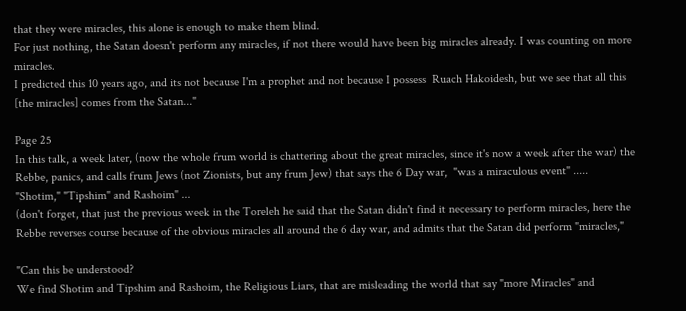that they were miracles, this alone is enough to make them blind.
For just nothing, the Satan doesn't perform any miracles, if not there would have been big miracles already. I was counting on more miracles.
I predicted this 10 years ago, and its not because I'm a prophet and not because I possess  Ruach Hakoidesh, but we see that all this [the miracles] comes from the Satan..."

Page 25
In this talk, a week later, (now the whole frum world is chattering about the great miracles, since it's now a week after the war) the Rebbe, panics, and calls frum Jews (not Zionists, but any frum Jew) that says the 6 Day war,  "was a miraculous event" .....
"Shotim," "Tipshim" and Rashoim" ...
(don't forget, that just the previous week in the Toreleh he said that the Satan didn't find it necessary to perform miracles, here the Rebbe reverses course because of the obvious miracles all around the 6 day war, and admits that the Satan did perform "miracles,"

"Can this be understood?
We find Shotim and Tipshim and Rashoim, the Religious Liars, that are misleading the world that say "more Miracles" and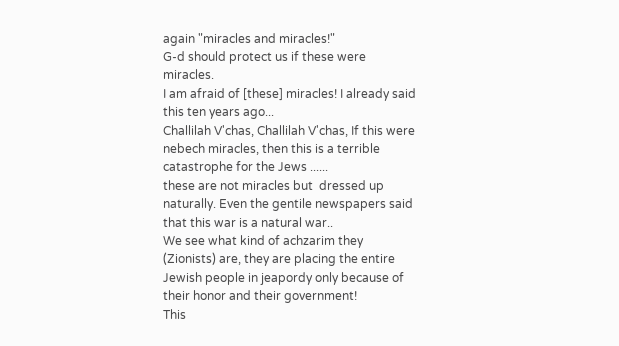again "miracles and miracles!"
G-d should protect us if these were miracles.
I am afraid of [these] miracles! I already said this ten years ago...
Challilah V'chas, Challilah V'chas, If this were nebech miracles, then this is a terrible catastrophe for the Jews ......
these are not miracles but  dressed up naturally. Even the gentile newspapers said that this war is a natural war..
We see what kind of achzarim they (Zionists) are, they are placing the entire Jewish people in jeapordy only because of their honor and their government!
This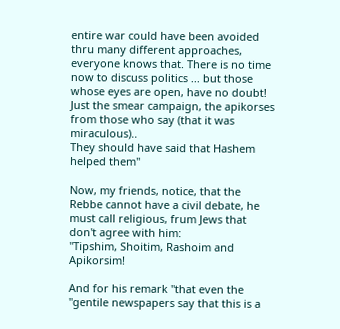entire war could have been avoided thru many different approaches, everyone knows that. There is no time now to discuss politics ... but those whose eyes are open, have no doubt!
Just the smear campaign, the apikorses from those who say (that it was miraculous)..
They should have said that Hashem helped them"

Now, my friends, notice, that the Rebbe cannot have a civil debate, he must call religious, frum Jews that don't agree with him:
"Tipshim, Shoitim, Rashoim and Apikorsim!

And for his remark "that even the "gentile newspapers say that this is a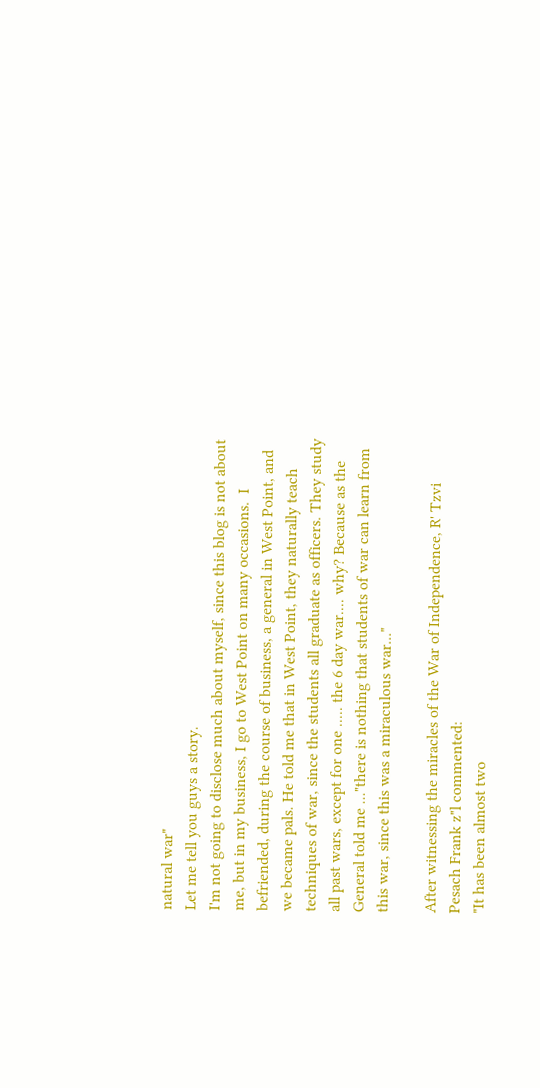natural war"
Let me tell you guys a story.
I'm not going to disclose much about myself, since this blog is not about me, but in my business, I go to West Point on many occasions.  I befriended, during the course of business, a general in West Point, and we became pals. He told me that in West Point, they naturally teach techniques of war, since the students all graduate as officers. They study all past wars, except for one ..... the 6 day war.... why? Because as the General told me ..."there is nothing that students of war can learn from this war, since this was a miraculous war..."

After witnessing the miracles of the War of Independence, R' Tzvi Pesach Frank z"l commented:
"It has been almost two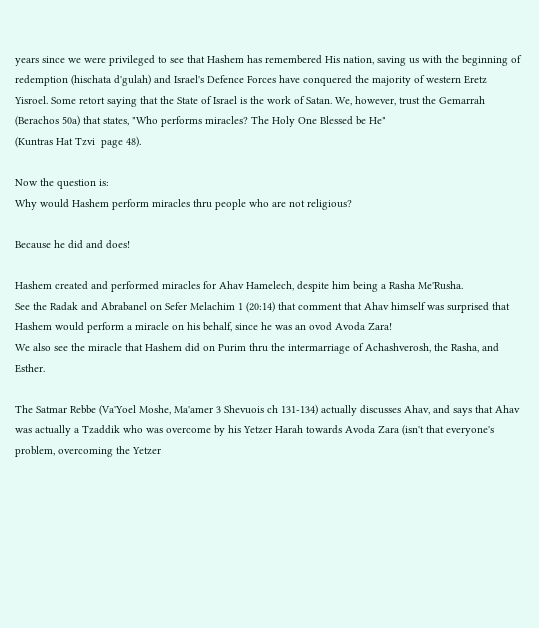years since we were privileged to see that Hashem has remembered His nation, saving us with the beginning of redemption (hischata d'gulah) and Israel's Defence Forces have conquered the majority of western Eretz Yisroel. Some retort saying that the State of Israel is the work of Satan. We, however, trust the Gemarrah (Berachos 50a) that states, "Who performs miracles? The Holy One Blessed be He"
(Kuntras Hat Tzvi  page 48).

Now the question is:
Why would Hashem perform miracles thru people who are not religious?

Because he did and does!

Hashem created and performed miracles for Ahav Hamelech, despite him being a Rasha Me'Rusha.
See the Radak and Abrabanel on Sefer Melachim 1 (20:14) that comment that Ahav himself was surprised that Hashem would perform a miracle on his behalf, since he was an ovod Avoda Zara!
We also see the miracle that Hashem did on Purim thru the intermarriage of Achashverosh, the Rasha, and Esther.

The Satmar Rebbe (Va'Yoel Moshe, Ma'amer 3 Shevuois ch 131-134) actually discusses Ahav, and says that Ahav was actually a Tzaddik who was overcome by his Yetzer Harah towards Avoda Zara (isn't that everyone's problem, overcoming the Yetzer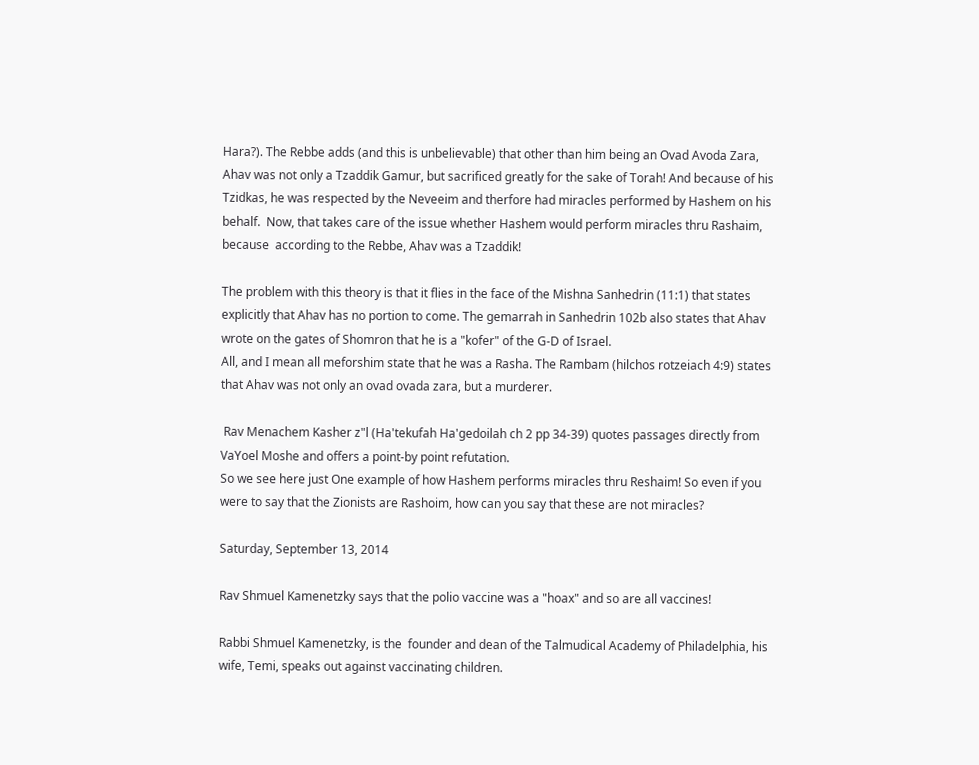Hara?). The Rebbe adds (and this is unbelievable) that other than him being an Ovad Avoda Zara, Ahav was not only a Tzaddik Gamur, but sacrificed greatly for the sake of Torah! And because of his Tzidkas, he was respected by the Neveeim and therfore had miracles performed by Hashem on his behalf.  Now, that takes care of the issue whether Hashem would perform miracles thru Rashaim, because  according to the Rebbe, Ahav was a Tzaddik!

The problem with this theory is that it flies in the face of the Mishna Sanhedrin (11:1) that states explicitly that Ahav has no portion to come. The gemarrah in Sanhedrin 102b also states that Ahav wrote on the gates of Shomron that he is a "kofer" of the G-D of Israel.
All, and I mean all meforshim state that he was a Rasha. The Rambam (hilchos rotzeiach 4:9) states that Ahav was not only an ovad ovada zara, but a murderer.

 Rav Menachem Kasher z"l (Ha'tekufah Ha'gedoilah ch 2 pp 34-39) quotes passages directly from VaYoel Moshe and offers a point-by point refutation.
So we see here just One example of how Hashem performs miracles thru Reshaim! So even if you were to say that the Zionists are Rashoim, how can you say that these are not miracles?

Saturday, September 13, 2014

Rav Shmuel Kamenetzky says that the polio vaccine was a "hoax" and so are all vaccines!

Rabbi Shmuel Kamenetzky, is the  founder and dean of the Talmudical Academy of Philadelphia, his wife, Temi, speaks out against vaccinating children.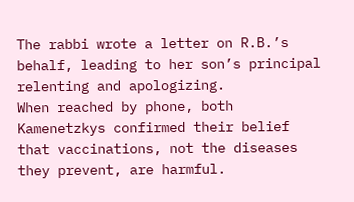The rabbi wrote a letter on R.B.’s behalf, leading to her son’s principal relenting and apologizing.
When reached by phone, both Kamenetzkys confirmed their belief that vaccinations, not the diseases they prevent, are harmful.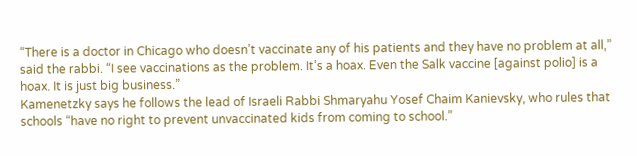“There is a doctor in Chicago who doesn’t vaccinate any of his patients and they have no problem at all,” said the rabbi. “I see vaccinations as the problem. It’s a hoax. Even the Salk vaccine [against polio] is a hoax. It is just big business.”
Kamenetzky says he follows the lead of Israeli Rabbi Shmaryahu Yosef Chaim Kanievsky, who rules that schools “have no right to prevent unvaccinated kids from coming to school.”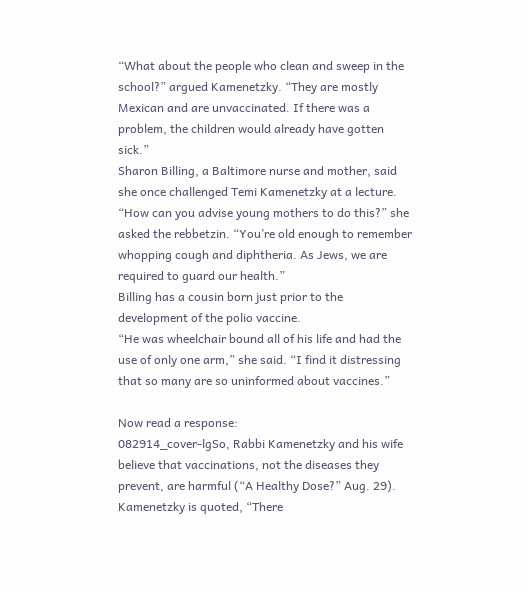“What about the people who clean and sweep in the school?” argued Kamenetzky. “They are mostly Mexican and are unvaccinated. If there was a problem, the children would already have gotten sick.”
Sharon Billing, a Baltimore nurse and mother, said she once challenged Temi Kamenetzky at a lecture.
“How can you advise young mothers to do this?” she asked the rebbetzin. “You’re old enough to remember whopping cough and diphtheria. As Jews, we are required to guard our health.”
Billing has a cousin born just prior to the development of the polio vaccine.
“He was wheelchair bound all of his life and had the use of only one arm,” she said. “I find it distressing that so many are so uninformed about vaccines.”

Now read a response:
082914_cover-lgSo, Rabbi Kamenetzky and his wife believe that vaccinations, not the diseases they prevent, are harmful (“A Healthy Dose?” Aug. 29). Kamenetzky is quoted, “There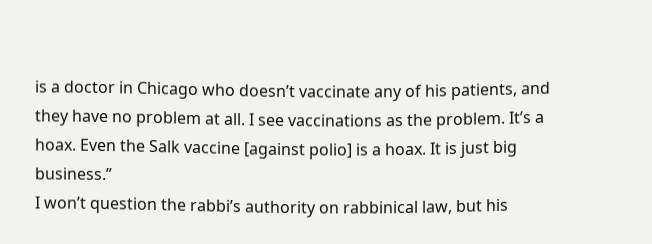is a doctor in Chicago who doesn’t vaccinate any of his patients, and they have no problem at all. I see vaccinations as the problem. It’s a hoax. Even the Salk vaccine [against polio] is a hoax. It is just big business.”
I won’t question the rabbi’s authority on rabbinical law, but his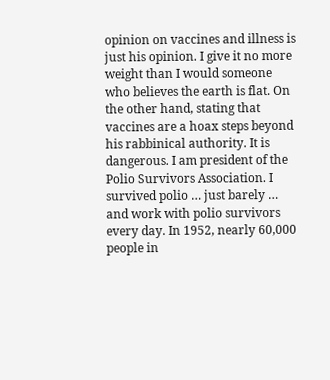opinion on vaccines and illness is just his opinion. I give it no more weight than I would someone who believes the earth is flat. On the other hand, stating that vaccines are a hoax steps beyond his rabbinical authority. It is dangerous. I am president of the Polio Survivors Association. I survived polio … just barely … and work with polio survivors every day. In 1952, nearly 60,000 people in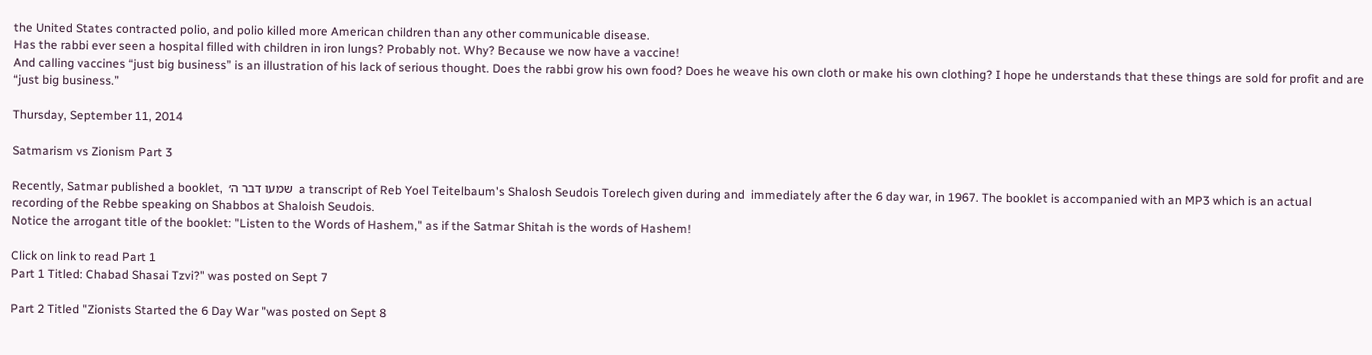the United States contracted polio, and polio killed more American children than any other communicable disease.
Has the rabbi ever seen a hospital filled with children in iron lungs? Probably not. Why? Because we now have a vaccine!
And calling vaccines “just big business” is an illustration of his lack of serious thought. Does the rabbi grow his own food? Does he weave his own cloth or make his own clothing? I hope he understands that these things are sold for profit and are “just big business.”

Thursday, September 11, 2014

Satmarism vs Zionism Part 3

Recently, Satmar published a booklet,  שמעו דבר ה׳  a transcript of Reb Yoel Teitelbaum's Shalosh Seudois Torelech given during and  immediately after the 6 day war, in 1967. The booklet is accompanied with an MP3 which is an actual  recording of the Rebbe speaking on Shabbos at Shaloish Seudois.
Notice the arrogant title of the booklet: "Listen to the Words of Hashem," as if the Satmar Shitah is the words of Hashem!

Click on link to read Part 1
Part 1 Titled: Chabad Shasai Tzvi?" was posted on Sept 7

Part 2 Titled "Zionists Started the 6 Day War "was posted on Sept 8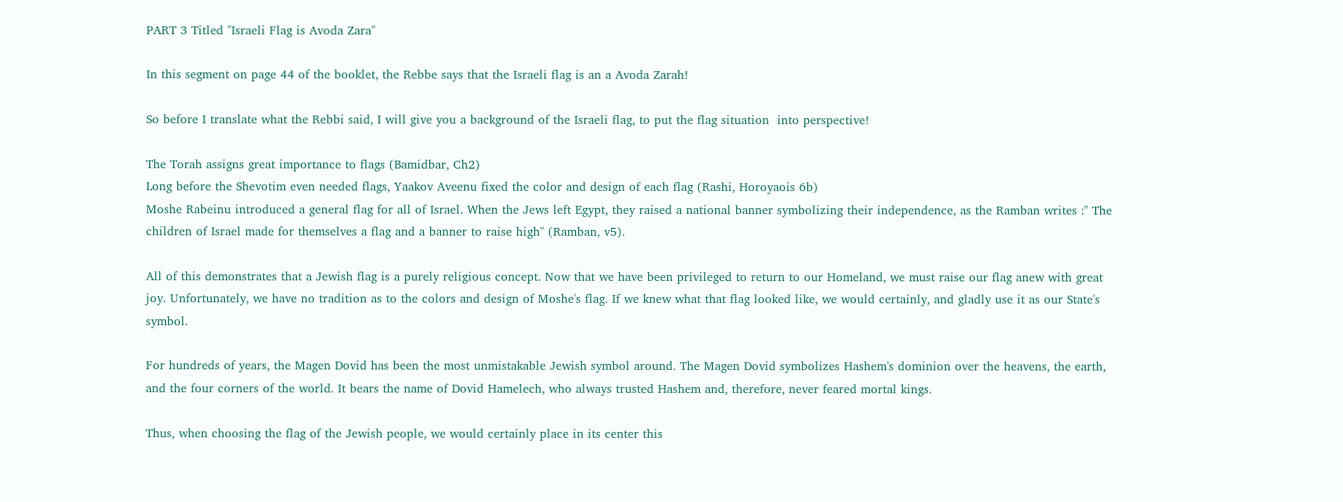PART 3 Titled "Israeli Flag is Avoda Zara"

In this segment on page 44 of the booklet, the Rebbe says that the Israeli flag is an a Avoda Zarah!

So before I translate what the Rebbi said, I will give you a background of the Israeli flag, to put the flag situation  into perspective!

The Torah assigns great importance to flags (Bamidbar, Ch2)
Long before the Shevotim even needed flags, Yaakov Aveenu fixed the color and design of each flag (Rashi, Horoyaois 6b)
Moshe Rabeinu introduced a general flag for all of Israel. When the Jews left Egypt, they raised a national banner symbolizing their independence, as the Ramban writes :" The children of Israel made for themselves a flag and a banner to raise high" (Ramban, v5).

All of this demonstrates that a Jewish flag is a purely religious concept. Now that we have been privileged to return to our Homeland, we must raise our flag anew with great joy. Unfortunately, we have no tradition as to the colors and design of Moshe's flag. If we knew what that flag looked like, we would certainly, and gladly use it as our State's symbol.

For hundreds of years, the Magen Dovid has been the most unmistakable Jewish symbol around. The Magen Dovid symbolizes Hashem's dominion over the heavens, the earth, and the four corners of the world. It bears the name of Dovid Hamelech, who always trusted Hashem and, therefore, never feared mortal kings.

Thus, when choosing the flag of the Jewish people, we would certainly place in its center this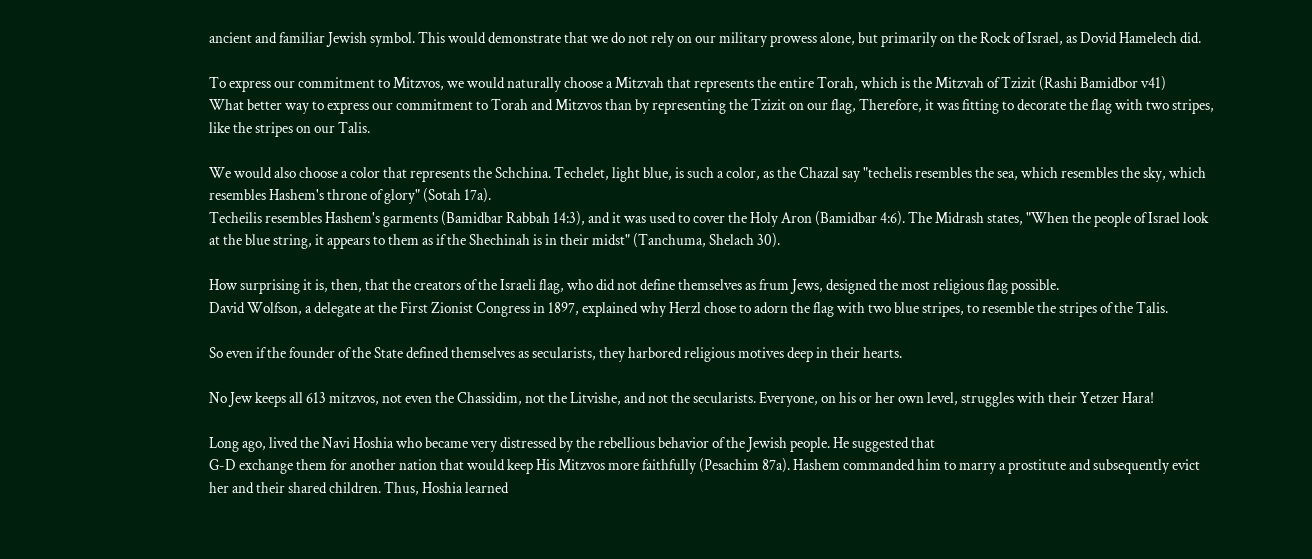ancient and familiar Jewish symbol. This would demonstrate that we do not rely on our military prowess alone, but primarily on the Rock of Israel, as Dovid Hamelech did.

To express our commitment to Mitzvos, we would naturally choose a Mitzvah that represents the entire Torah, which is the Mitzvah of Tzizit (Rashi Bamidbor v41)
What better way to express our commitment to Torah and Mitzvos than by representing the Tzizit on our flag, Therefore, it was fitting to decorate the flag with two stripes, like the stripes on our Talis.

We would also choose a color that represents the Schchina. Techelet, light blue, is such a color, as the Chazal say "techelis resembles the sea, which resembles the sky, which resembles Hashem's throne of glory" (Sotah 17a).
Techeilis resembles Hashem's garments (Bamidbar Rabbah 14:3), and it was used to cover the Holy Aron (Bamidbar 4:6). The Midrash states, "When the people of Israel look at the blue string, it appears to them as if the Shechinah is in their midst" (Tanchuma, Shelach 30).

How surprising it is, then, that the creators of the Israeli flag, who did not define themselves as frum Jews, designed the most religious flag possible.
David Wolfson, a delegate at the First Zionist Congress in 1897, explained why Herzl chose to adorn the flag with two blue stripes, to resemble the stripes of the Talis.

So even if the founder of the State defined themselves as secularists, they harbored religious motives deep in their hearts.

No Jew keeps all 613 mitzvos, not even the Chassidim, not the Litvishe, and not the secularists. Everyone, on his or her own level, struggles with their Yetzer Hara!

Long ago, lived the Navi Hoshia who became very distressed by the rebellious behavior of the Jewish people. He suggested that
G-D exchange them for another nation that would keep His Mitzvos more faithfully (Pesachim 87a). Hashem commanded him to marry a prostitute and subsequently evict her and their shared children. Thus, Hoshia learned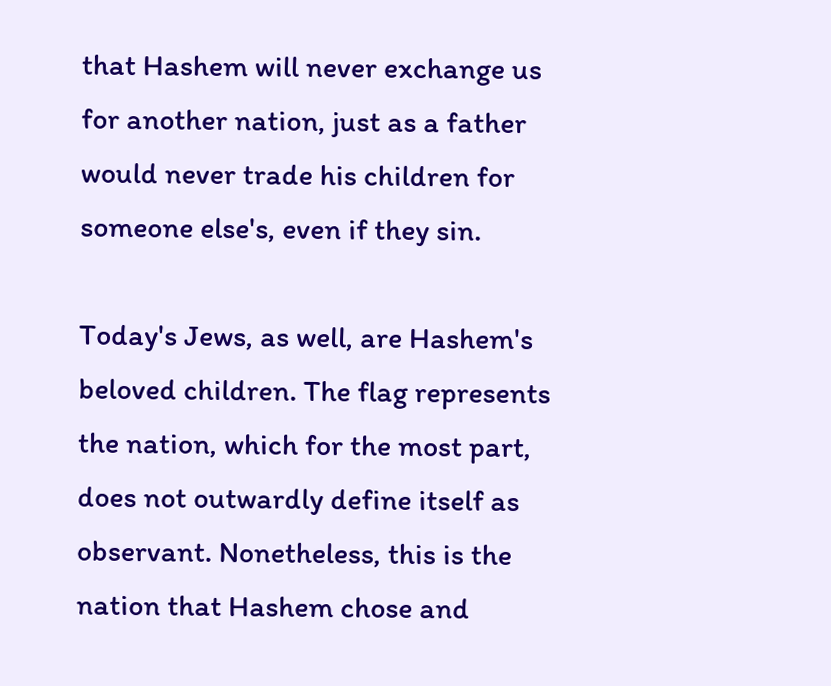that Hashem will never exchange us for another nation, just as a father would never trade his children for someone else's, even if they sin.

Today's Jews, as well, are Hashem's beloved children. The flag represents the nation, which for the most part, does not outwardly define itself as observant. Nonetheless, this is the nation that Hashem chose and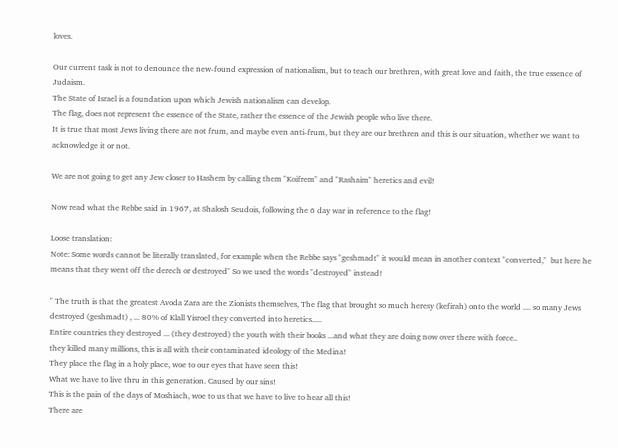loves.

Our current task is not to denounce the new-found expression of nationalism, but to teach our brethren, with great love and faith, the true essence of Judaism.
The State of Israel is a foundation upon which Jewish nationalism can develop.
The flag, does not represent the essence of the State, rather the essence of the Jewish people who live there.
It is true that most Jews living there are not frum, and maybe even anti-frum, but they are our brethren and this is our situation, whether we want to acknowledge it or not.

We are not going to get any Jew closer to Hashem by calling them "Koifrem" and "Rashaim" heretics and evil!

Now read what the Rebbe said in 1967, at Shalosh Seudois, following the 6 day war in reference to the flag!

Loose translation:
Note: Some words cannot be literally translated, for example when the Rebbe says "geshmadt" it would mean in another context "converted,"  but here he means that they went off the derech or destroyed" So we used the words "destroyed" instead!

" The truth is that the greatest Avoda Zara are the Zionists themselves, The flag that brought so much heresy (kefirah) onto the world .... so many Jews destroyed (geshmadt) , ... 80% of Klall Yisroel they converted into heretics.....
Entire countries they destroyed ... (they destroyed) the youth with their books ...and what they are doing now over there with force..
they killed many millions, this is all with their contaminated ideology of the Medina!
They place the flag in a holy place, woe to our eyes that have seen this!
What we have to live thru in this generation. Caused by our sins!
This is the pain of the days of Moshiach, woe to us that we have to live to hear all this!
There are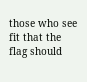those who see fit that the flag should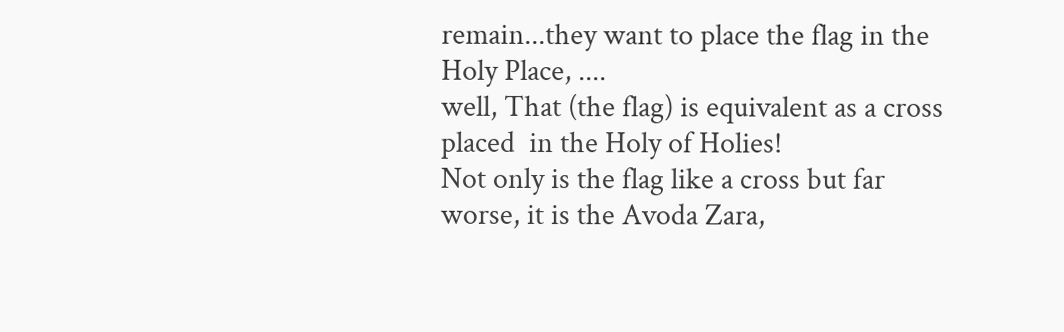remain...they want to place the flag in the Holy Place, ....
well, That (the flag) is equivalent as a cross placed  in the Holy of Holies!
Not only is the flag like a cross but far worse, it is the Avoda Zara,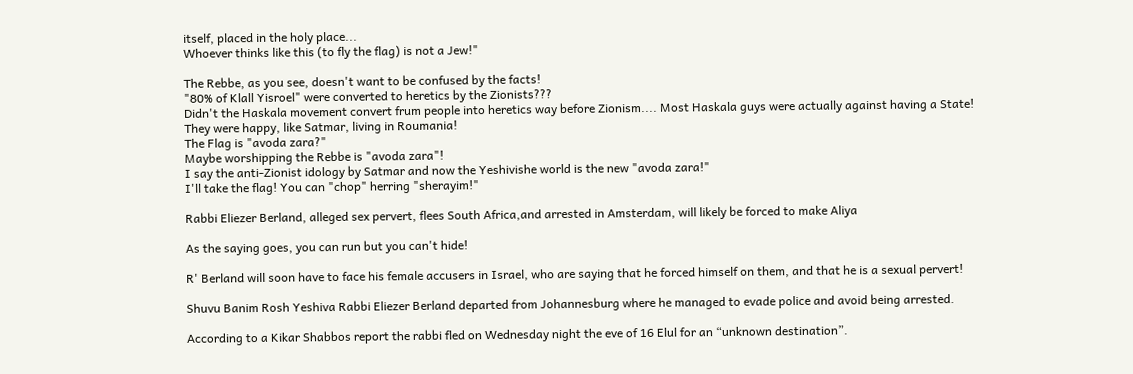itself, placed in the holy place...
Whoever thinks like this (to fly the flag) is not a Jew!"

The Rebbe, as you see, doesn't want to be confused by the facts!
"80% of Klall Yisroel" were converted to heretics by the Zionists???
Didn't the Haskala movement convert frum people into heretics way before Zionism.... Most Haskala guys were actually against having a State!
They were happy, like Satmar, living in Roumania!
The Flag is "avoda zara?"
Maybe worshipping the Rebbe is "avoda zara"!
I say the anti-Zionist idology by Satmar and now the Yeshivishe world is the new "avoda zara!"
I'll take the flag! You can "chop" herring "sherayim!"

Rabbi Eliezer Berland, alleged sex pervert, flees South Africa,and arrested in Amsterdam, will likely be forced to make Aliya

As the saying goes, you can run but you can't hide!

R' Berland will soon have to face his female accusers in Israel, who are saying that he forced himself on them, and that he is a sexual pervert!

Shuvu Banim Rosh Yeshiva Rabbi Eliezer Berland departed from Johannesburg where he managed to evade police and avoid being arrested.

According to a Kikar Shabbos report the rabbi fled on Wednesday night the eve of 16 Elul for an “unknown destination”.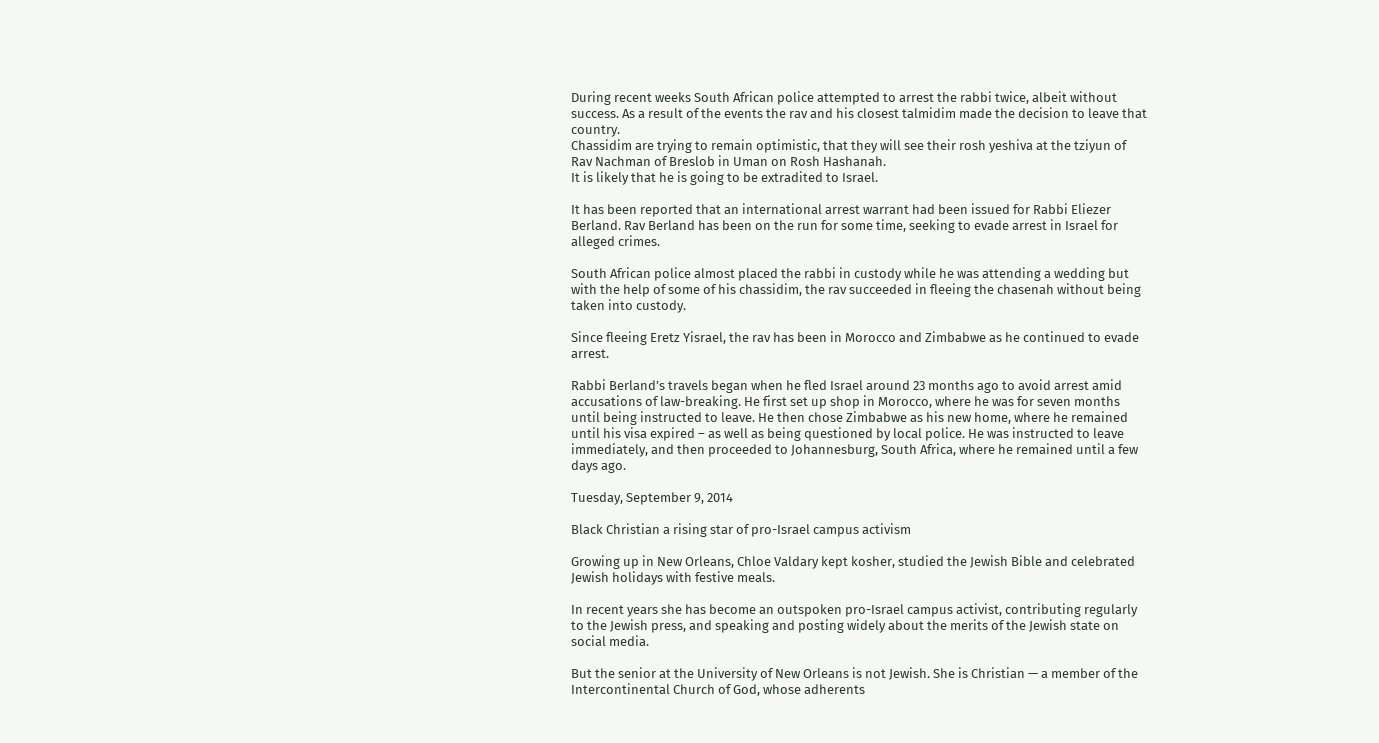During recent weeks South African police attempted to arrest the rabbi twice, albeit without success. As a result of the events the rav and his closest talmidim made the decision to leave that country.
Chassidim are trying to remain optimistic, that they will see their rosh yeshiva at the tziyun of Rav Nachman of Breslob in Uman on Rosh Hashanah.
It is likely that he is going to be extradited to Israel.

It has been reported that an international arrest warrant had been issued for Rabbi Eliezer Berland. Rav Berland has been on the run for some time, seeking to evade arrest in Israel for alleged crimes.

South African police almost placed the rabbi in custody while he was attending a wedding but with the help of some of his chassidim, the rav succeeded in fleeing the chasenah without being taken into custody.

Since fleeing Eretz Yisrael, the rav has been in Morocco and Zimbabwe as he continued to evade arrest.

Rabbi Berland’s travels began when he fled Israel around 23 months ago to avoid arrest amid accusations of law-breaking. He first set up shop in Morocco, where he was for seven months until being instructed to leave. He then chose Zimbabwe as his new home, where he remained until his visa expired – as well as being questioned by local police. He was instructed to leave immediately, and then proceeded to Johannesburg, South Africa, where he remained until a few days ago.

Tuesday, September 9, 2014

Black Christian a rising star of pro-Israel campus activism

Growing up in New Orleans, Chloe Valdary kept kosher, studied the Jewish Bible and celebrated Jewish holidays with festive meals.

In recent years she has become an outspoken pro-Israel campus activist, contributing regularly to the Jewish press, and speaking and posting widely about the merits of the Jewish state on social media.

But the senior at the University of New Orleans is not Jewish. She is Christian — a member of the Intercontinental Church of God, whose adherents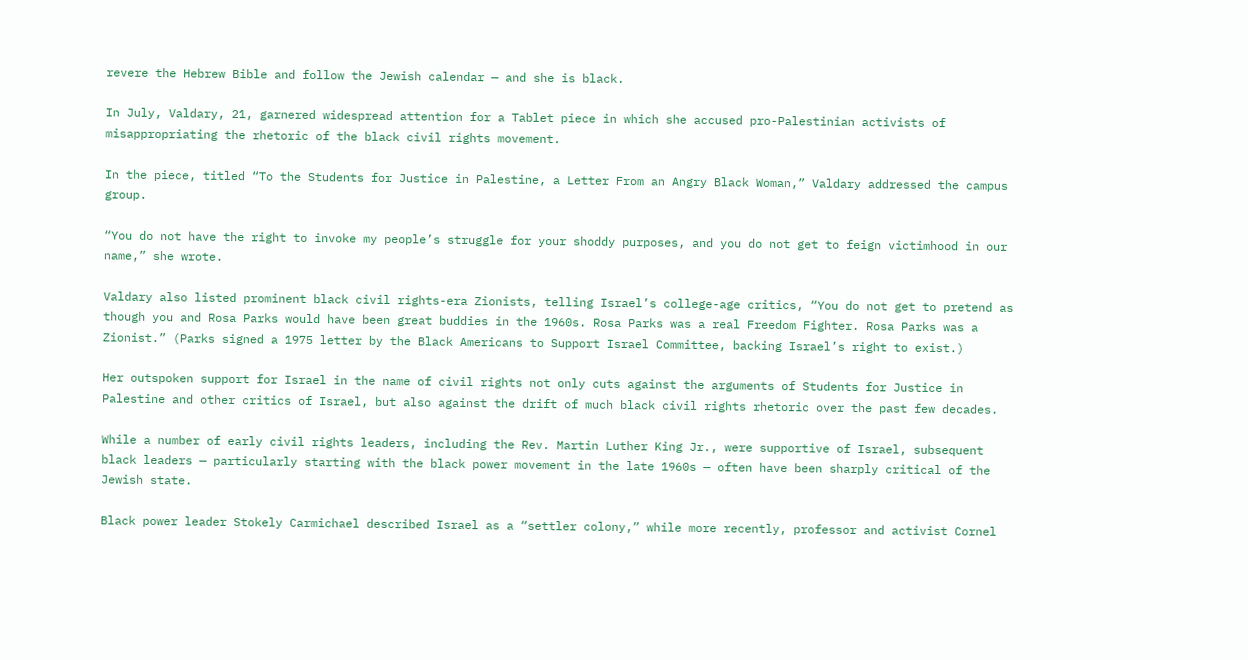revere the Hebrew Bible and follow the Jewish calendar — and she is black.

In July, Valdary, 21, garnered widespread attention for a Tablet piece in which she accused pro-Palestinian activists of misappropriating the rhetoric of the black civil rights movement.

In the piece, titled “To the Students for Justice in Palestine, a Letter From an Angry Black Woman,” Valdary addressed the campus group.

“You do not have the right to invoke my people’s struggle for your shoddy purposes, and you do not get to feign victimhood in our name,” she wrote.

Valdary also listed prominent black civil rights-era Zionists, telling Israel’s college-age critics, “You do not get to pretend as though you and Rosa Parks would have been great buddies in the 1960s. Rosa Parks was a real Freedom Fighter. Rosa Parks was a Zionist.” (Parks signed a 1975 letter by the Black Americans to Support Israel Committee, backing Israel’s right to exist.)

Her outspoken support for Israel in the name of civil rights not only cuts against the arguments of Students for Justice in Palestine and other critics of Israel, but also against the drift of much black civil rights rhetoric over the past few decades.

While a number of early civil rights leaders, including the Rev. Martin Luther King Jr., were supportive of Israel, subsequent black leaders — particularly starting with the black power movement in the late 1960s — often have been sharply critical of the Jewish state.

Black power leader Stokely Carmichael described Israel as a “settler colony,” while more recently, professor and activist Cornel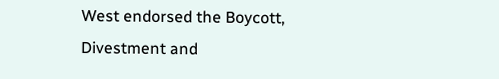West endorsed the Boycott, Divestment and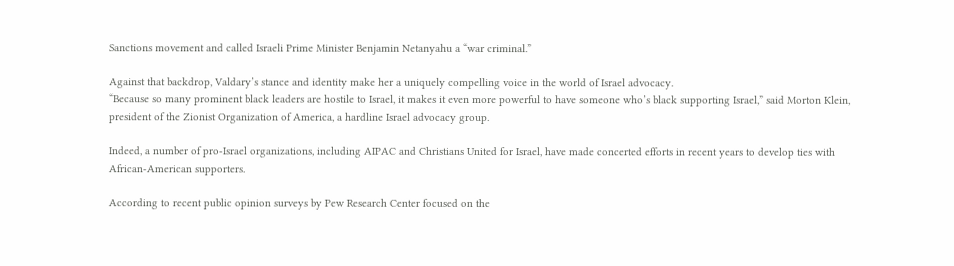Sanctions movement and called Israeli Prime Minister Benjamin Netanyahu a “war criminal.”

Against that backdrop, Valdary’s stance and identity make her a uniquely compelling voice in the world of Israel advocacy.
“Because so many prominent black leaders are hostile to Israel, it makes it even more powerful to have someone who’s black supporting Israel,” said Morton Klein, president of the Zionist Organization of America, a hardline Israel advocacy group.

Indeed, a number of pro-Israel organizations, including AIPAC and Christians United for Israel, have made concerted efforts in recent years to develop ties with African-American supporters.

According to recent public opinion surveys by Pew Research Center focused on the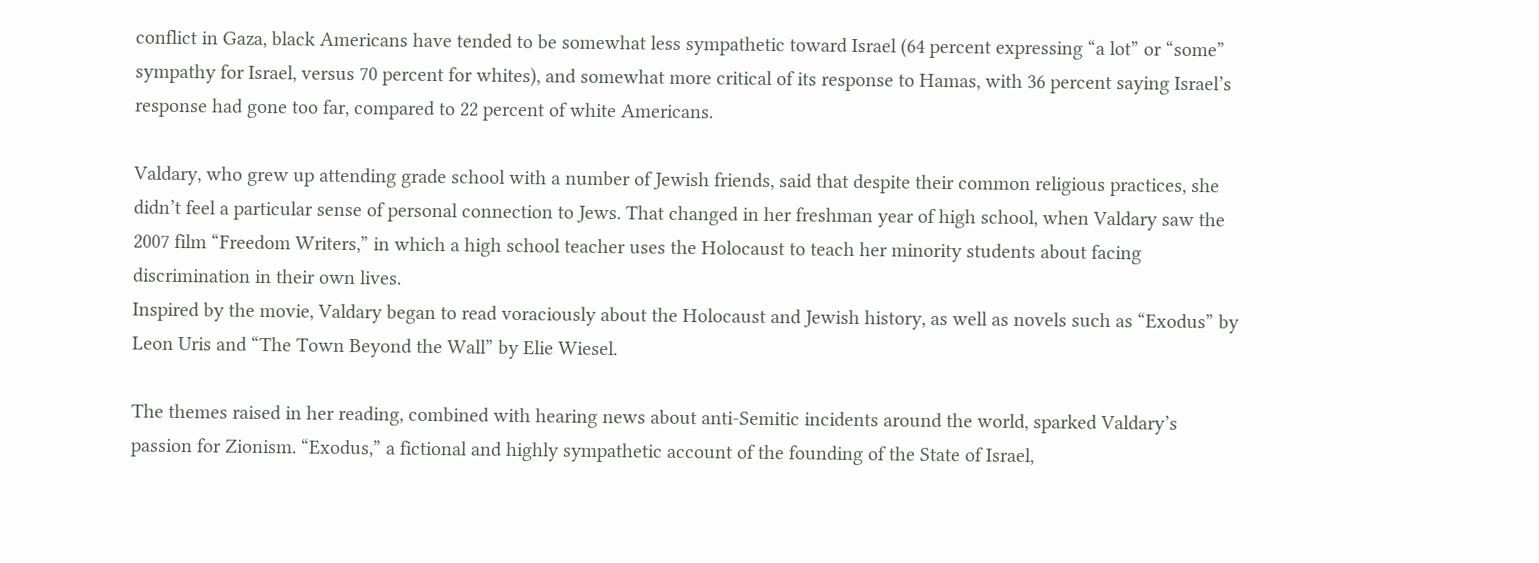conflict in Gaza, black Americans have tended to be somewhat less sympathetic toward Israel (64 percent expressing “a lot” or “some” sympathy for Israel, versus 70 percent for whites), and somewhat more critical of its response to Hamas, with 36 percent saying Israel’s response had gone too far, compared to 22 percent of white Americans.

Valdary, who grew up attending grade school with a number of Jewish friends, said that despite their common religious practices, she didn’t feel a particular sense of personal connection to Jews. That changed in her freshman year of high school, when Valdary saw the 2007 film “Freedom Writers,” in which a high school teacher uses the Holocaust to teach her minority students about facing discrimination in their own lives.
Inspired by the movie, Valdary began to read voraciously about the Holocaust and Jewish history, as well as novels such as “Exodus” by Leon Uris and “The Town Beyond the Wall” by Elie Wiesel.

The themes raised in her reading, combined with hearing news about anti-Semitic incidents around the world, sparked Valdary’s passion for Zionism. “Exodus,” a fictional and highly sympathetic account of the founding of the State of Israel,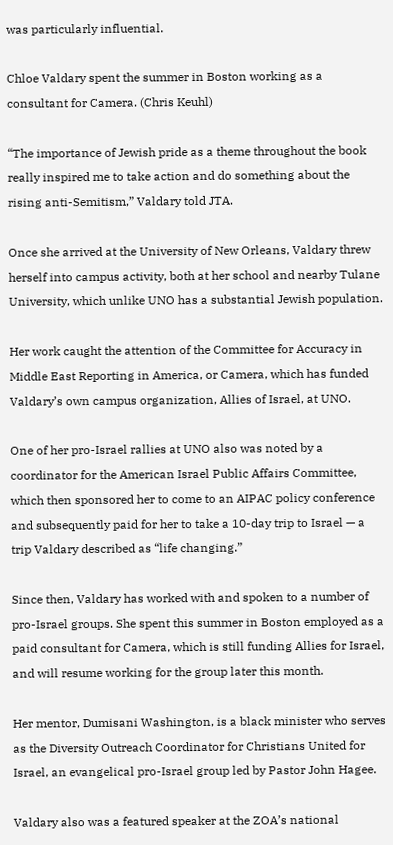was particularly influential.

Chloe Valdary spent the summer in Boston working as a consultant for Camera. (Chris Keuhl)

“The importance of Jewish pride as a theme throughout the book really inspired me to take action and do something about the rising anti-Semitism,” Valdary told JTA.

Once she arrived at the University of New Orleans, Valdary threw herself into campus activity, both at her school and nearby Tulane University, which unlike UNO has a substantial Jewish population.

Her work caught the attention of the Committee for Accuracy in Middle East Reporting in America, or Camera, which has funded Valdary’s own campus organization, Allies of Israel, at UNO.

One of her pro-Israel rallies at UNO also was noted by a coordinator for the American Israel Public Affairs Committee, which then sponsored her to come to an AIPAC policy conference and subsequently paid for her to take a 10-day trip to Israel — a trip Valdary described as “life changing.”

Since then, Valdary has worked with and spoken to a number of pro-Israel groups. She spent this summer in Boston employed as a paid consultant for Camera, which is still funding Allies for Israel, and will resume working for the group later this month.

Her mentor, Dumisani Washington, is a black minister who serves as the Diversity Outreach Coordinator for Christians United for Israel, an evangelical pro-Israel group led by Pastor John Hagee.

Valdary also was a featured speaker at the ZOA’s national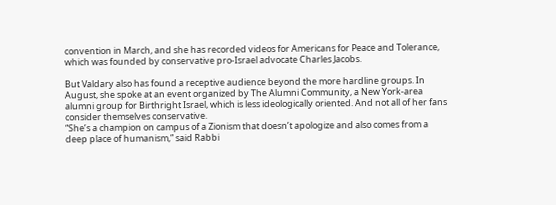convention in March, and she has recorded videos for Americans for Peace and Tolerance, which was founded by conservative pro-Israel advocate Charles Jacobs.

But Valdary also has found a receptive audience beyond the more hardline groups. In August, she spoke at an event organized by The Alumni Community, a New York-area alumni group for Birthright Israel, which is less ideologically oriented. And not all of her fans consider themselves conservative.
“She’s a champion on campus of a Zionism that doesn’t apologize and also comes from a deep place of humanism,” said Rabbi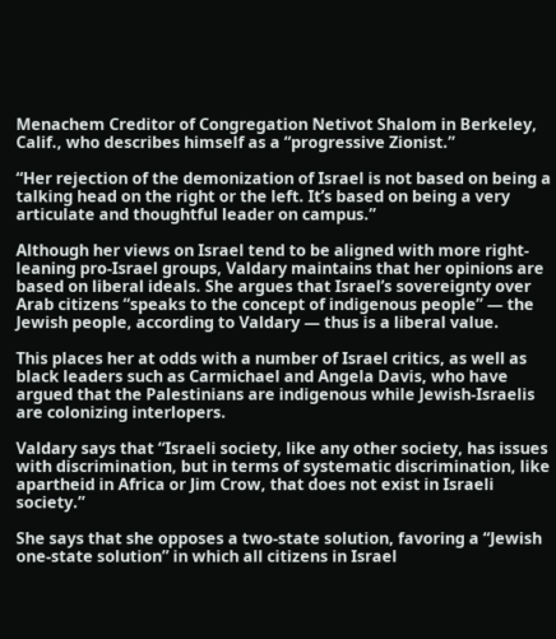Menachem Creditor of Congregation Netivot Shalom in Berkeley, Calif., who describes himself as a “progressive Zionist.”

“Her rejection of the demonization of Israel is not based on being a talking head on the right or the left. It’s based on being a very articulate and thoughtful leader on campus.”

Although her views on Israel tend to be aligned with more right-leaning pro-Israel groups, Valdary maintains that her opinions are based on liberal ideals. She argues that Israel’s sovereignty over Arab citizens “speaks to the concept of indigenous people” — the Jewish people, according to Valdary — thus is a liberal value.

This places her at odds with a number of Israel critics, as well as black leaders such as Carmichael and Angela Davis, who have argued that the Palestinians are indigenous while Jewish-Israelis are colonizing interlopers.

Valdary says that “Israeli society, like any other society, has issues with discrimination, but in terms of systematic discrimination, like apartheid in Africa or Jim Crow, that does not exist in Israeli society.”

She says that she opposes a two-state solution, favoring a “Jewish one-state solution” in which all citizens in Israel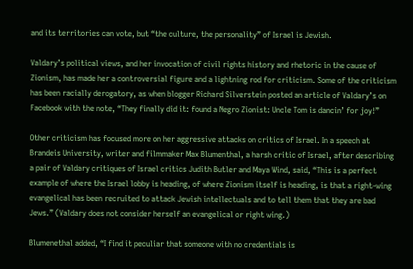and its territories can vote, but “the culture, the personality” of Israel is Jewish.

Valdary’s political views, and her invocation of civil rights history and rhetoric in the cause of Zionism, has made her a controversial figure and a lightning rod for criticism. Some of the criticism has been racially derogatory, as when blogger Richard Silverstein posted an article of Valdary’s on Facebook with the note, “They finally did it: found a Negro Zionist: Uncle Tom is dancin’ for joy!”

Other criticism has focused more on her aggressive attacks on critics of Israel. In a speech at Brandeis University, writer and filmmaker Max Blumenthal, a harsh critic of Israel, after describing a pair of Valdary critiques of Israel critics Judith Butler and Maya Wind, said, “This is a perfect example of where the Israel lobby is heading, of where Zionism itself is heading, is that a right-wing evangelical has been recruited to attack Jewish intellectuals and to tell them that they are bad Jews.” (Valdary does not consider herself an evangelical or right wing.)

Blumenethal added, “I find it peculiar that someone with no credentials is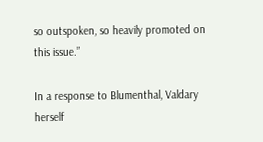so outspoken, so heavily promoted on this issue.”

In a response to Blumenthal, Valdary herself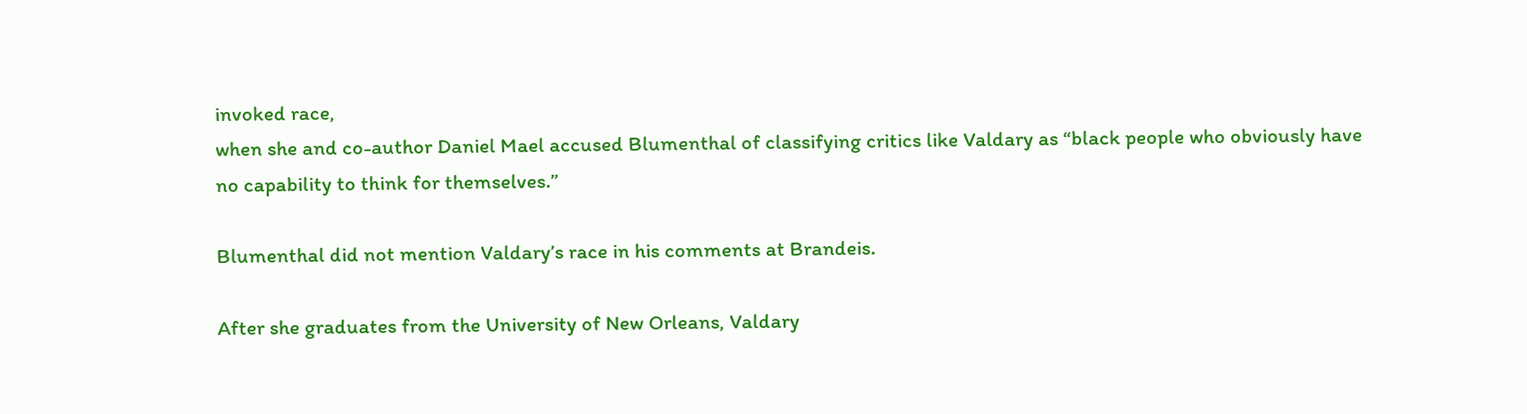invoked race,
when she and co-author Daniel Mael accused Blumenthal of classifying critics like Valdary as “black people who obviously have no capability to think for themselves.”

Blumenthal did not mention Valdary’s race in his comments at Brandeis.

After she graduates from the University of New Orleans, Valdary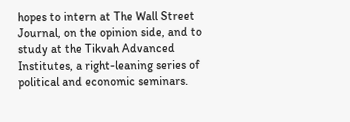hopes to intern at The Wall Street Journal, on the opinion side, and to study at the Tikvah Advanced Institutes, a right-leaning series of political and economic seminars.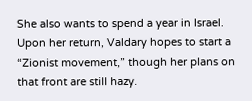She also wants to spend a year in Israel. Upon her return, Valdary hopes to start a “Zionist movement,” though her plans on that front are still hazy.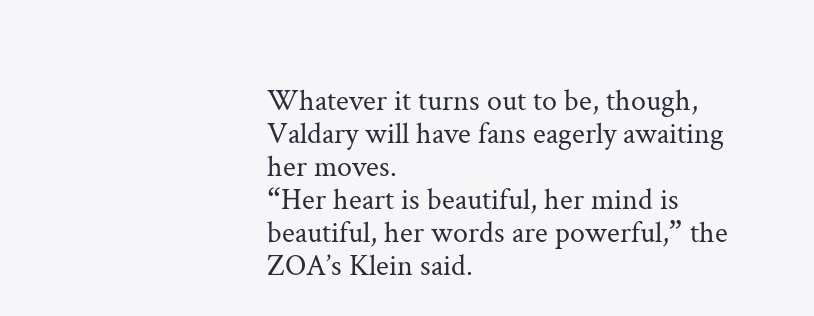Whatever it turns out to be, though, Valdary will have fans eagerly awaiting her moves.
“Her heart is beautiful, her mind is beautiful, her words are powerful,” the ZOA’s Klein said.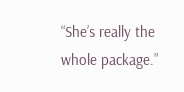“She’s really the whole package.”